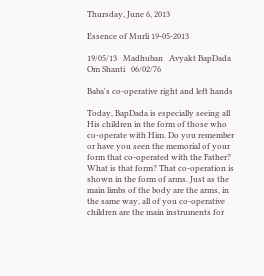Thursday, June 6, 2013

Essence of Murli 19-05-2013

19/05/13   Madhuban   Avyakt BapDada   Om Shanti   06/02/76

Baba's co-operative right and left hands

Today, BapDada is especially seeing all His children in the form of those who co-operate with Him. Do you remember or have you seen the memorial of your form that co-operated with the Father? What is that form? That co-operation is shown in the form of arms. Just as the main limbs of the body are the arms, in the same way, all of you co-operative children are the main instruments for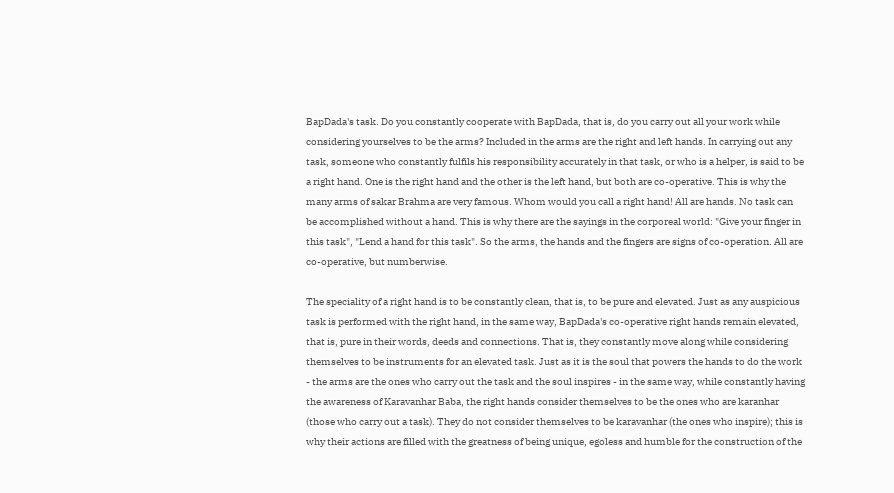BapDada's task. Do you constantly cooperate with BapDada, that is, do you carry out all your work while considering yourselves to be the arms? Included in the arms are the right and left hands. In carrying out any task, someone who constantly fulfils his responsibility accurately in that task, or who is a helper, is said to be a right hand. One is the right hand and the other is the left hand, but both are co-operative. This is why the many arms of sakar Brahma are very famous. Whom would you call a right hand! All are hands. No task can be accomplished without a hand. This is why there are the sayings in the corporeal world: "Give your finger in this task", "Lend a hand for this task". So the arms, the hands and the fingers are signs of co-operation. All are co-operative, but numberwise.

The speciality of a right hand is to be constantly clean, that is, to be pure and elevated. Just as any auspicious task is performed with the right hand, in the same way, BapDada's co-operative right hands remain elevated, that is, pure in their words, deeds and connections. That is, they constantly move along while considering themselves to be instruments for an elevated task. Just as it is the soul that powers the hands to do the work - the arms are the ones who carry out the task and the soul inspires - in the same way, while constantly having the awareness of Karavanhar Baba, the right hands consider themselves to be the ones who are karanhar (those who carry out a task). They do not consider themselves to be karavanhar (the ones who inspire); this is why their actions are filled with the greatness of being unique, egoless and humble for the construction of the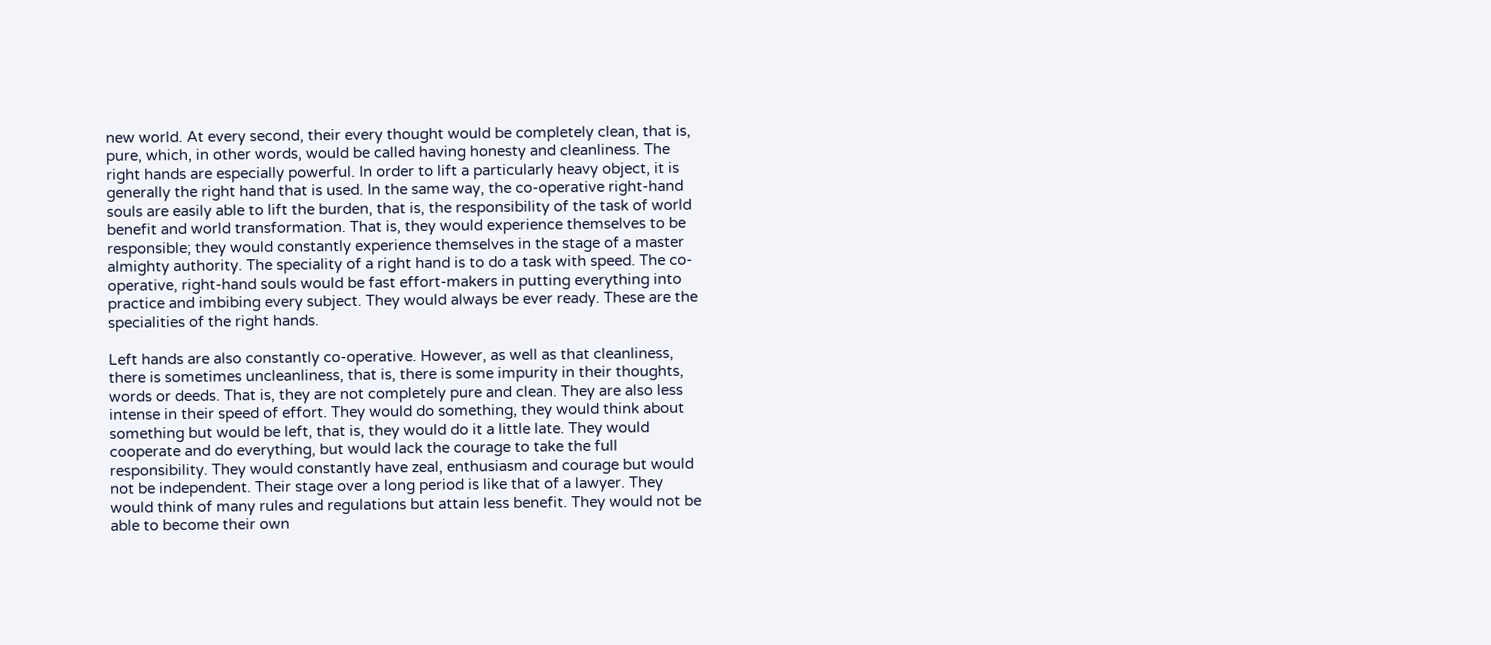new world. At every second, their every thought would be completely clean, that is, pure, which, in other words, would be called having honesty and cleanliness. The right hands are especially powerful. In order to lift a particularly heavy object, it is generally the right hand that is used. In the same way, the co-operative right-hand souls are easily able to lift the burden, that is, the responsibility of the task of world benefit and world transformation. That is, they would experience themselves to be responsible; they would constantly experience themselves in the stage of a master almighty authority. The speciality of a right hand is to do a task with speed. The co-operative, right-hand souls would be fast effort-makers in putting everything into practice and imbibing every subject. They would always be ever ready. These are the specialities of the right hands.

Left hands are also constantly co-operative. However, as well as that cleanliness, there is sometimes uncleanliness, that is, there is some impurity in their thoughts, words or deeds. That is, they are not completely pure and clean. They are also less intense in their speed of effort. They would do something, they would think about something but would be left, that is, they would do it a little late. They would cooperate and do everything, but would lack the courage to take the full responsibility. They would constantly have zeal, enthusiasm and courage but would not be independent. Their stage over a long period is like that of a lawyer. They would think of many rules and regulations but attain less benefit. They would not be able to become their own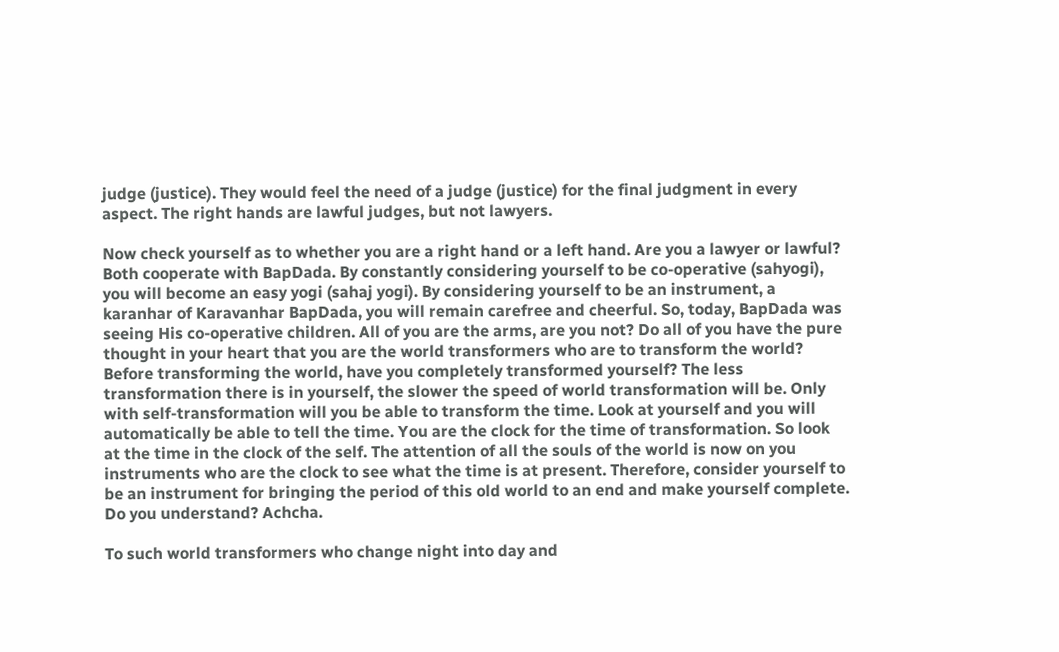judge (justice). They would feel the need of a judge (justice) for the final judgment in every aspect. The right hands are lawful judges, but not lawyers.

Now check yourself as to whether you are a right hand or a left hand. Are you a lawyer or lawful? Both cooperate with BapDada. By constantly considering yourself to be co-operative (sahyogi), you will become an easy yogi (sahaj yogi). By considering yourself to be an instrument, a karanhar of Karavanhar BapDada, you will remain carefree and cheerful. So, today, BapDada was seeing His co-operative children. All of you are the arms, are you not? Do all of you have the pure thought in your heart that you are the world transformers who are to transform the world? Before transforming the world, have you completely transformed yourself? The less transformation there is in yourself, the slower the speed of world transformation will be. Only with self-transformation will you be able to transform the time. Look at yourself and you will automatically be able to tell the time. You are the clock for the time of transformation. So look at the time in the clock of the self. The attention of all the souls of the world is now on you instruments who are the clock to see what the time is at present. Therefore, consider yourself to be an instrument for bringing the period of this old world to an end and make yourself complete. Do you understand? Achcha.

To such world transformers who change night into day and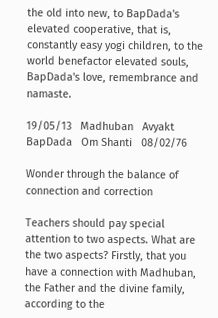the old into new, to BapDada's elevated cooperative, that is, constantly easy yogi children, to the world benefactor elevated souls, BapDada's love, remembrance and namaste.

19/05/13   Madhuban   Avyakt BapDada   Om Shanti   08/02/76

Wonder through the balance of connection and correction

Teachers should pay special attention to two aspects. What are the two aspects? Firstly, that you have a connection with Madhuban, the Father and the divine family, according to the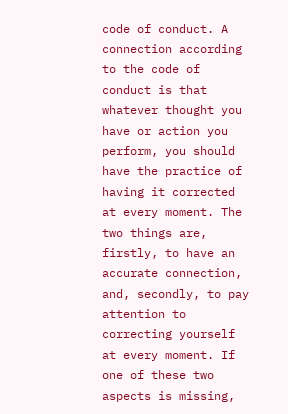code of conduct. A connection according to the code of conduct is that whatever thought you have or action you perform, you should have the practice of having it corrected at every moment. The two things are, firstly, to have an accurate connection, and, secondly, to pay attention to correcting yourself at every moment. If one of these two aspects is missing,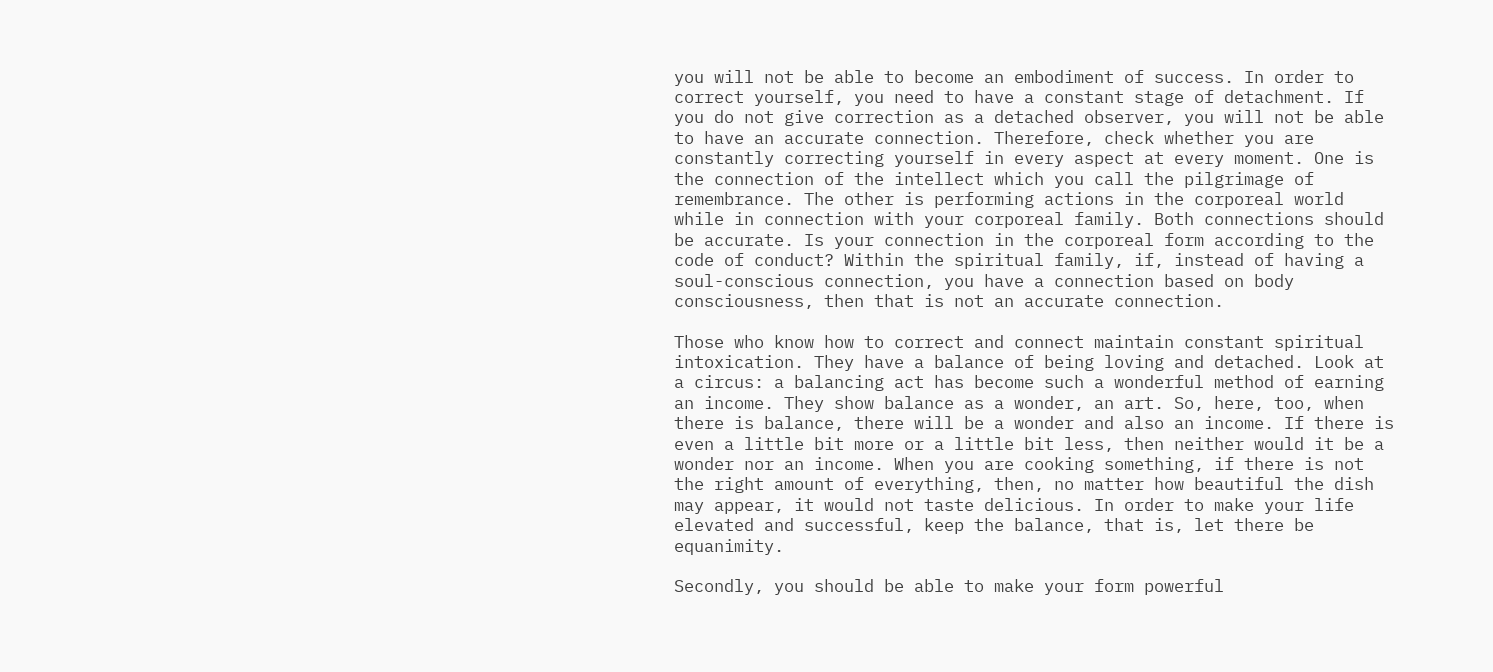you will not be able to become an embodiment of success. In order to correct yourself, you need to have a constant stage of detachment. If you do not give correction as a detached observer, you will not be able to have an accurate connection. Therefore, check whether you are constantly correcting yourself in every aspect at every moment. One is the connection of the intellect which you call the pilgrimage of remembrance. The other is performing actions in the corporeal world while in connection with your corporeal family. Both connections should be accurate. Is your connection in the corporeal form according to the code of conduct? Within the spiritual family, if, instead of having a soul-conscious connection, you have a connection based on body consciousness, then that is not an accurate connection.

Those who know how to correct and connect maintain constant spiritual intoxication. They have a balance of being loving and detached. Look at a circus: a balancing act has become such a wonderful method of earning an income. They show balance as a wonder, an art. So, here, too, when there is balance, there will be a wonder and also an income. If there is even a little bit more or a little bit less, then neither would it be a wonder nor an income. When you are cooking something, if there is not the right amount of everything, then, no matter how beautiful the dish may appear, it would not taste delicious. In order to make your life elevated and successful, keep the balance, that is, let there be equanimity.

Secondly, you should be able to make your form powerful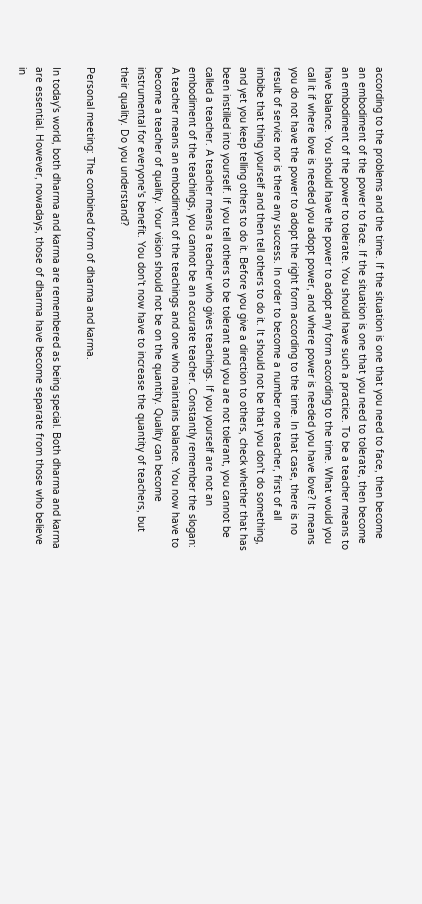according to the problems and the time. If the situation is one that you need to face, then become an embodiment of the power to face. If the situation is one that you need to tolerate, then become an embodiment of the power to tolerate. You should have such a practice. To be a teacher means to have balance. You should have the power to adopt any form according to the time. What would you call it if where love is needed you adopt power, and where power is needed you have love? It means you do not have the power to adopt the right form according to the time. In that case, there is no result of service nor is there any success. In order to become a number one teacher, first of all imbibe that thing yourself and then tell others to do it. It should not be that you don't do something, and yet you keep telling others to do it. Before you give a direction to others, check whether that has been instilled into yourself. If you tell others to be tolerant and you are not tolerant, you cannot be called a teacher. A teacher means a teacher who gives teachings. If you yourself are not an embodiment of the teachings, you cannot be an accurate teacher. Constantly remember the slogan: A teacher means an embodiment of the teachings and one who maintains balance. You now have to become a teacher of quality. Your vision should not be on the quantity. Quality can become instrumental for everyone's benefit. You don't now have to increase the quantity of teachers, but their quality. Do you understand?

Personal meeting: The combined form of dharma and karma.

In today's world, both dharma and karma are remembered as being special. Both dharma and karma are essential. However, nowadays, those of dharma have become separate from those who believe in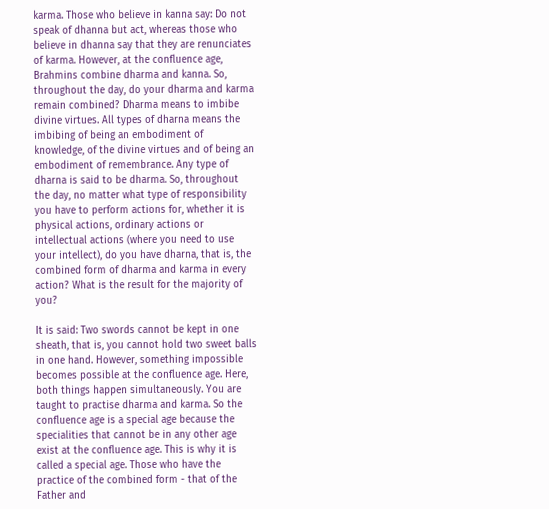karma. Those who believe in kanna say: Do not speak of dhanna but act, whereas those who believe in dhanna say that they are renunciates of karma. However, at the confluence age, Brahmins combine dharma and kanna. So, throughout the day, do your dharma and karma remain combined? Dharma means to imbibe divine virtues. All types of dharna means the imbibing of being an embodiment of knowledge, of the divine virtues and of being an embodiment of remembrance. Any type of dharna is said to be dharma. So, throughout the day, no matter what type of responsibility you have to perform actions for, whether it is physical actions, ordinary actions or intellectual actions (where you need to use your intellect), do you have dharna, that is, the combined form of dharma and karma in every action? What is the result for the majority of you?

It is said: Two swords cannot be kept in one sheath, that is, you cannot hold two sweet balls in one hand. However, something impossible becomes possible at the confluence age. Here, both things happen simultaneously. You are taught to practise dharma and karma. So the confluence age is a special age because the specialities that cannot be in any other age exist at the confluence age. This is why it is called a special age. Those who have the practice of the combined form - that of the Father and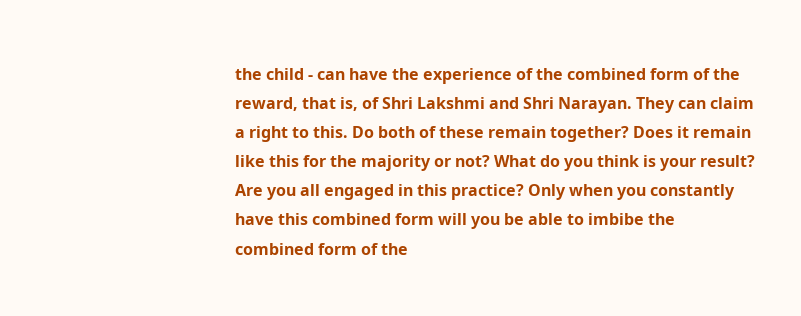the child - can have the experience of the combined form of the reward, that is, of Shri Lakshmi and Shri Narayan. They can claim a right to this. Do both of these remain together? Does it remain like this for the majority or not? What do you think is your result? Are you all engaged in this practice? Only when you constantly have this combined form will you be able to imbibe the combined form of the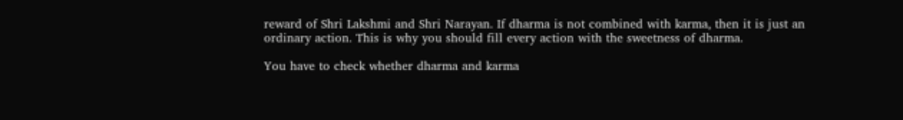reward of Shri Lakshmi and Shri Narayan. If dharma is not combined with karma, then it is just an ordinary action. This is why you should fill every action with the sweetness of dharma.

You have to check whether dharma and karma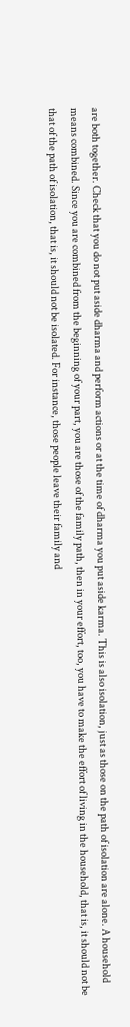are both together. Check that you do not put aside dharma and perform actions or at the time of dharma you put aside karma. This is also isolation, just as those on the path of isolation are alone. A household means combined. Since you are combined from the beginning of your part, you are those of the family path, then in your effort, too, you have to make the effort of living in the household, that is, it should not be that of the path of isolation, that is, it should not be isolated. For instance, those people leave their family and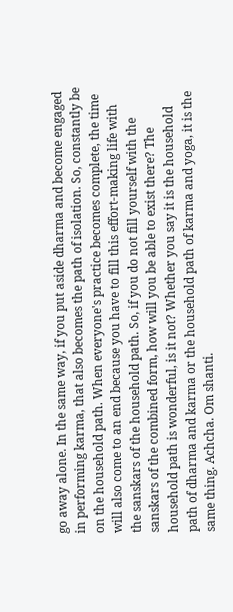go away alone. In the same way, if you put aside dharma and become engaged in performing karma, that also becomes the path of isolation. So, constantly be on the household path. When everyone's practice becomes complete, the time will also come to an end because you have to fill this effort-making life with the sanskars of the household path. So, if you do not fill yourself with the sanskars of the combined form, how will you be able to exist there? The household path is wonderful, is it not? Whether you say it is the household path of dharma and karma or the household path of karma and yoga, it is the same thing. Achcha. Om shanti.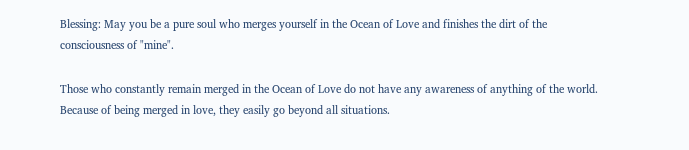Blessing: May you be a pure soul who merges yourself in the Ocean of Love and finishes the dirt of the consciousness of "mine".

Those who constantly remain merged in the Ocean of Love do not have any awareness of anything of the world. Because of being merged in love, they easily go beyond all situations.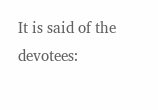It is said of the devotees: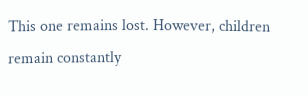This one remains lost. However, children remain constantly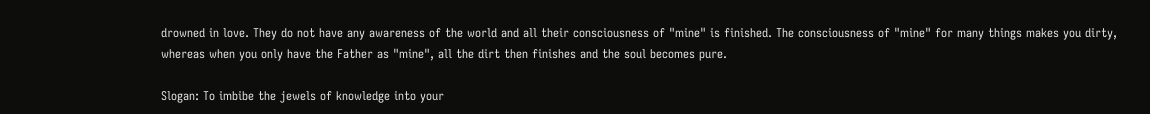drowned in love. They do not have any awareness of the world and all their consciousness of "mine" is finished. The consciousness of "mine" for many things makes you dirty, whereas when you only have the Father as "mine", all the dirt then finishes and the soul becomes pure.

Slogan: To imbibe the jewels of knowledge into your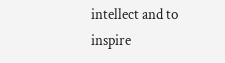intellect and to inspire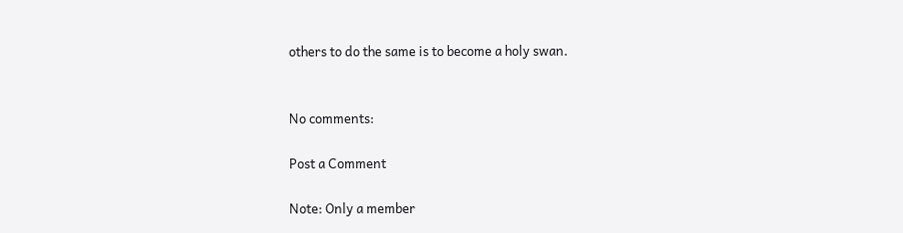others to do the same is to become a holy swan.


No comments:

Post a Comment

Note: Only a member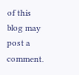of this blog may post a comment.